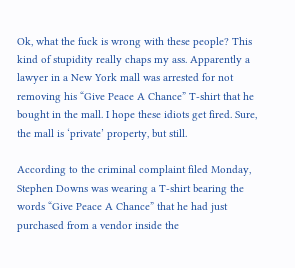Ok, what the fuck is wrong with these people? This kind of stupidity really chaps my ass. Apparently a lawyer in a New York mall was arrested for not removing his “Give Peace A Chance” T-shirt that he bought in the mall. I hope these idiots get fired. Sure, the mall is ‘private’ property, but still.

According to the criminal complaint filed Monday, Stephen Downs was wearing a T-shirt bearing the words “Give Peace A Chance” that he had just purchased from a vendor inside the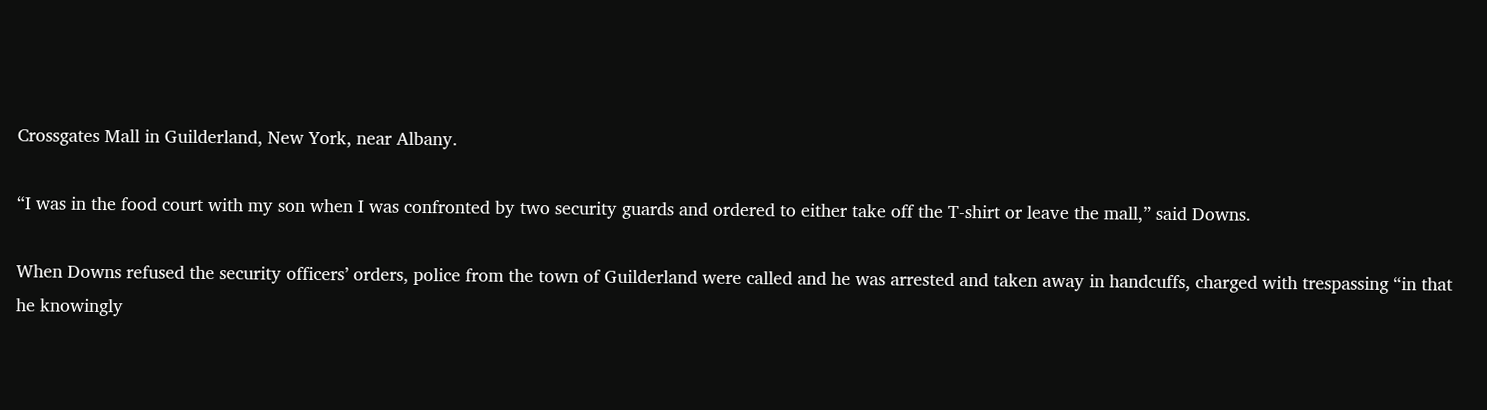Crossgates Mall in Guilderland, New York, near Albany.

“I was in the food court with my son when I was confronted by two security guards and ordered to either take off the T-shirt or leave the mall,” said Downs.

When Downs refused the security officers’ orders, police from the town of Guilderland were called and he was arrested and taken away in handcuffs, charged with trespassing “in that he knowingly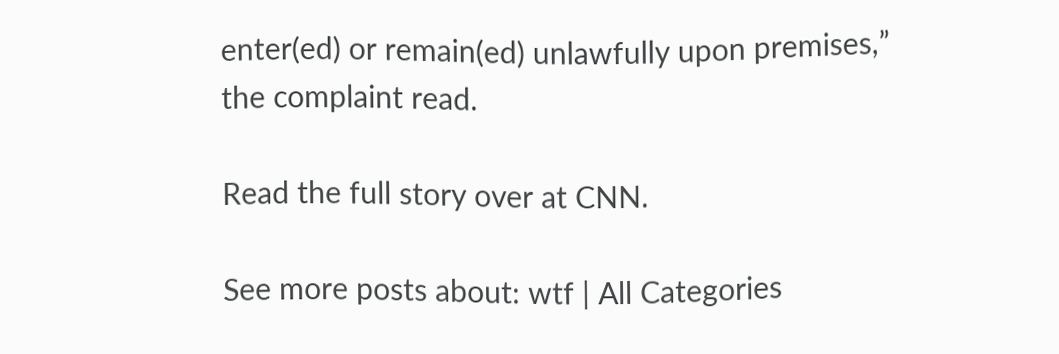enter(ed) or remain(ed) unlawfully upon premises,” the complaint read.

Read the full story over at CNN.

See more posts about: wtf | All Categories